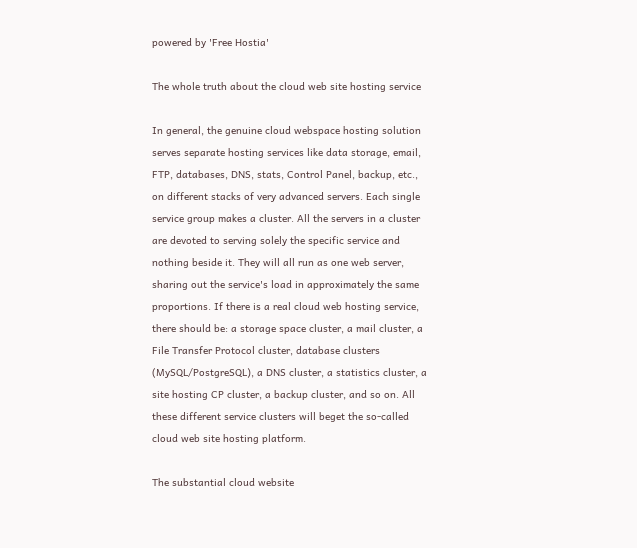powered by 'Free Hostia'

The whole truth about the cloud web site hosting service

In general, the genuine cloud webspace hosting solution serves separate hosting services like data storage, email, FTP, databases, DNS, stats, Control Panel, backup, etc., on different stacks of very advanced servers. Each single service group makes a cluster. All the servers in a cluster are devoted to serving solely the specific service and nothing beside it. They will all run as one web server, sharing out the service's load in approximately the same proportions. If there is a real cloud web hosting service, there should be: a storage space cluster, a mail cluster, a File Transfer Protocol cluster, database clusters (MySQL/PostgreSQL), a DNS cluster, a statistics cluster, a site hosting CP cluster, a backup cluster, and so on. All these different service clusters will beget the so-called cloud web site hosting platform.

The substantial cloud website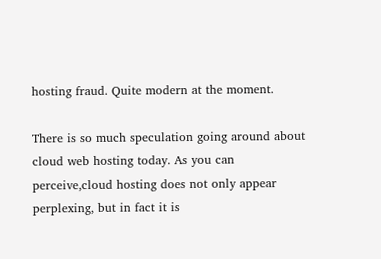hosting fraud. Quite modern at the moment.

There is so much speculation going around about cloud web hosting today. As you can perceive,cloud hosting does not only appear perplexing, but in fact it is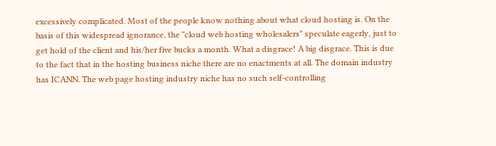excessively complicated. Most of the people know nothing about what cloud hosting is. On the basis of this widespread ignorance, the "cloud web hosting wholesalers" speculate eagerly, just to get hold of the client and his/her five bucks a month. What a disgrace! A big disgrace. This is due to the fact that in the hosting business niche there are no enactments at all. The domain industry has ICANN. The web page hosting industry niche has no such self-controlling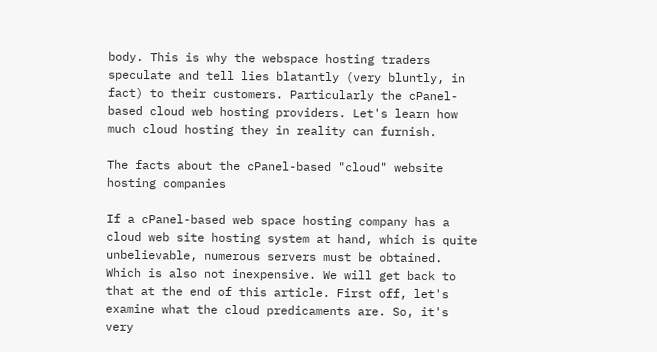body. This is why the webspace hosting traders speculate and tell lies blatantly (very bluntly, in fact) to their customers. Particularly the cPanel-based cloud web hosting providers. Let's learn how much cloud hosting they in reality can furnish.

The facts about the cPanel-based "cloud" website hosting companies

If a cPanel-based web space hosting company has a cloud web site hosting system at hand, which is quite unbelievable, numerous servers must be obtained. Which is also not inexpensive. We will get back to that at the end of this article. First off, let's examine what the cloud predicaments are. So, it's very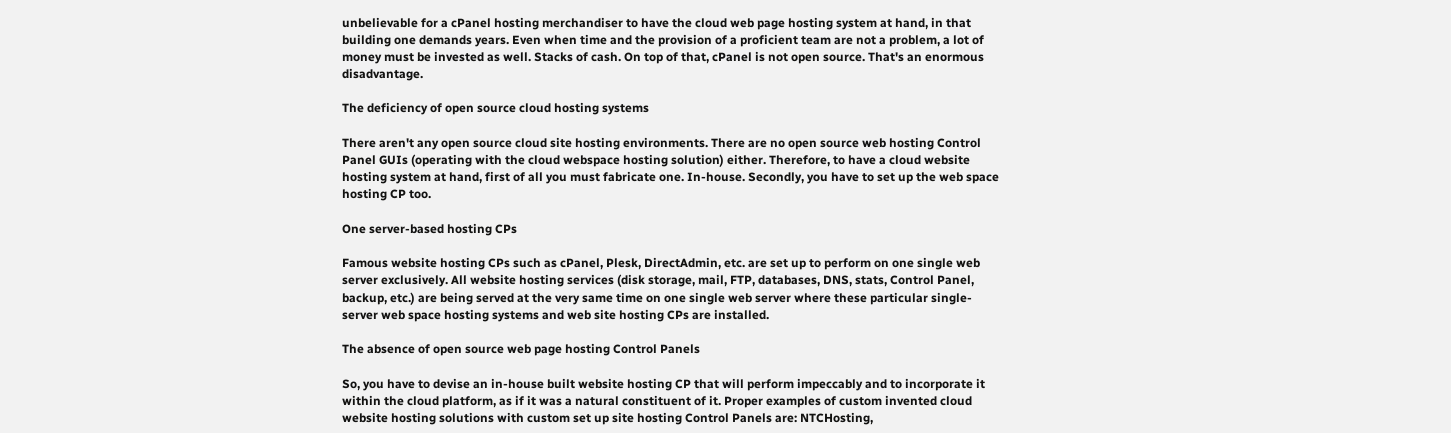unbelievable for a cPanel hosting merchandiser to have the cloud web page hosting system at hand, in that building one demands years. Even when time and the provision of a proficient team are not a problem, a lot of money must be invested as well. Stacks of cash. On top of that, cPanel is not open source. That's an enormous disadvantage.

The deficiency of open source cloud hosting systems

There aren't any open source cloud site hosting environments. There are no open source web hosting Control Panel GUIs (operating with the cloud webspace hosting solution) either. Therefore, to have a cloud website hosting system at hand, first of all you must fabricate one. In-house. Secondly, you have to set up the web space hosting CP too.

One server-based hosting CPs

Famous website hosting CPs such as cPanel, Plesk, DirectAdmin, etc. are set up to perform on one single web server exclusively. All website hosting services (disk storage, mail, FTP, databases, DNS, stats, Control Panel, backup, etc.) are being served at the very same time on one single web server where these particular single-server web space hosting systems and web site hosting CPs are installed.

The absence of open source web page hosting Control Panels

So, you have to devise an in-house built website hosting CP that will perform impeccably and to incorporate it within the cloud platform, as if it was a natural constituent of it. Proper examples of custom invented cloud website hosting solutions with custom set up site hosting Control Panels are: NTCHosting,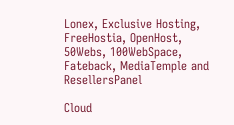Lonex, Exclusive Hosting, FreeHostia, OpenHost, 50Webs, 100WebSpace, Fateback, MediaTemple and ResellersPanel

Cloud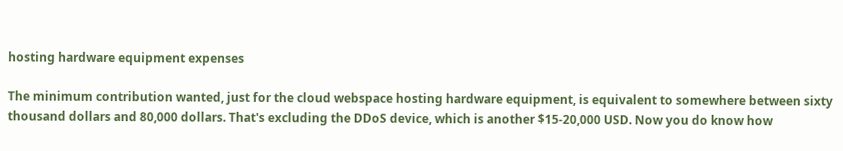hosting hardware equipment expenses

The minimum contribution wanted, just for the cloud webspace hosting hardware equipment, is equivalent to somewhere between sixty thousand dollars and 80,000 dollars. That's excluding the DDoS device, which is another $15-20,000 USD. Now you do know how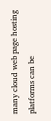many cloud web page hosting platforms can be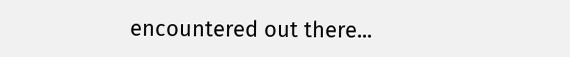encountered out there...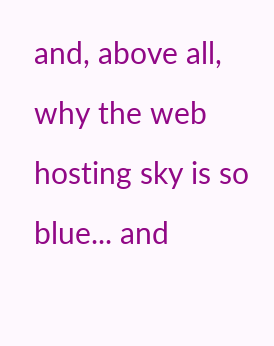and, above all, why the web hosting sky is so blue... and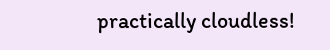practically cloudless!